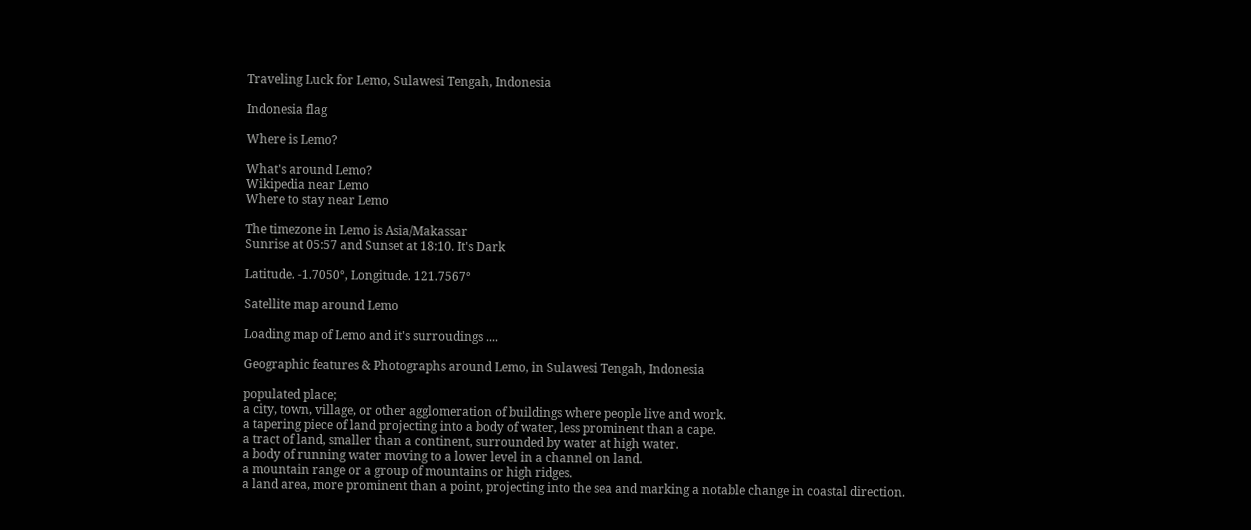Traveling Luck for Lemo, Sulawesi Tengah, Indonesia

Indonesia flag

Where is Lemo?

What's around Lemo?
Wikipedia near Lemo
Where to stay near Lemo

The timezone in Lemo is Asia/Makassar
Sunrise at 05:57 and Sunset at 18:10. It's Dark

Latitude. -1.7050°, Longitude. 121.7567°

Satellite map around Lemo

Loading map of Lemo and it's surroudings ....

Geographic features & Photographs around Lemo, in Sulawesi Tengah, Indonesia

populated place;
a city, town, village, or other agglomeration of buildings where people live and work.
a tapering piece of land projecting into a body of water, less prominent than a cape.
a tract of land, smaller than a continent, surrounded by water at high water.
a body of running water moving to a lower level in a channel on land.
a mountain range or a group of mountains or high ridges.
a land area, more prominent than a point, projecting into the sea and marking a notable change in coastal direction.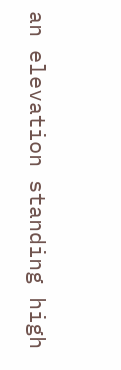an elevation standing high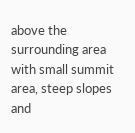above the surrounding area with small summit area, steep slopes and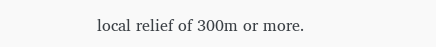local relief of 300m or more.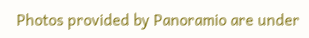Photos provided by Panoramio are under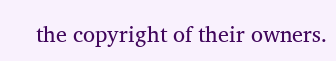the copyright of their owners.